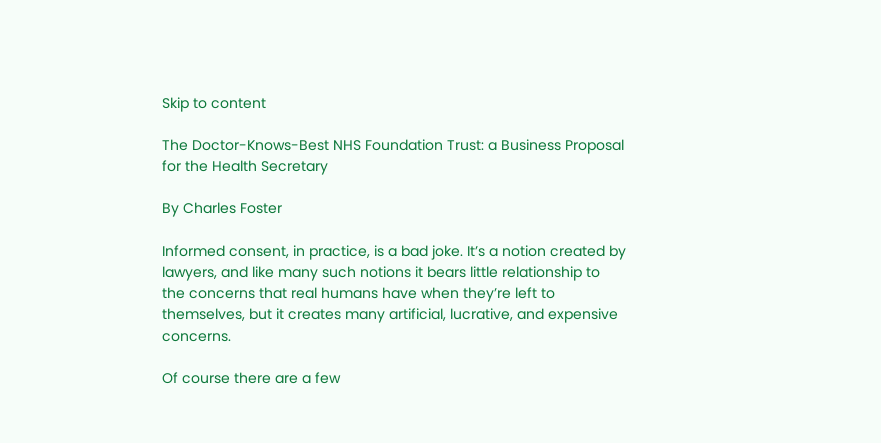Skip to content

The Doctor-Knows-Best NHS Foundation Trust: a Business Proposal for the Health Secretary

By Charles Foster

Informed consent, in practice, is a bad joke. It’s a notion created by lawyers, and like many such notions it bears little relationship to the concerns that real humans have when they’re left to themselves, but it creates many artificial, lucrative, and expensive concerns.

Of course there are a few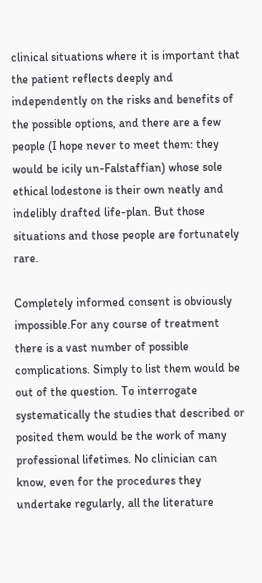clinical situations where it is important that the patient reflects deeply and independently on the risks and benefits of the possible options, and there are a few people (I hope never to meet them: they would be icily un-Falstaffian) whose sole ethical lodestone is their own neatly and indelibly drafted life-plan. But those situations and those people are fortunately rare.

Completely informed consent is obviously impossible.For any course of treatment there is a vast number of possible complications. Simply to list them would be out of the question. To interrogate systematically the studies that described or posited them would be the work of many professional lifetimes. No clinician can know, even for the procedures they undertake regularly, all the literature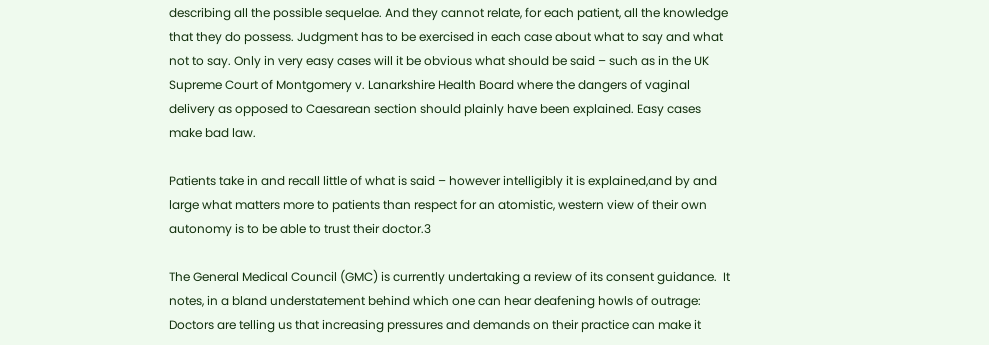describing all the possible sequelae. And they cannot relate, for each patient, all the knowledge that they do possess. Judgment has to be exercised in each case about what to say and what not to say. Only in very easy cases will it be obvious what should be said – such as in the UK Supreme Court of Montgomery v. Lanarkshire Health Board where the dangers of vaginal delivery as opposed to Caesarean section should plainly have been explained. Easy cases make bad law.

Patients take in and recall little of what is said – however intelligibly it is explained,and by and large what matters more to patients than respect for an atomistic, western view of their own autonomy is to be able to trust their doctor.3

The General Medical Council (GMC) is currently undertaking a review of its consent guidance.  It notes, in a bland understatement behind which one can hear deafening howls of outrage: Doctors are telling us that increasing pressures and demands on their practice can make it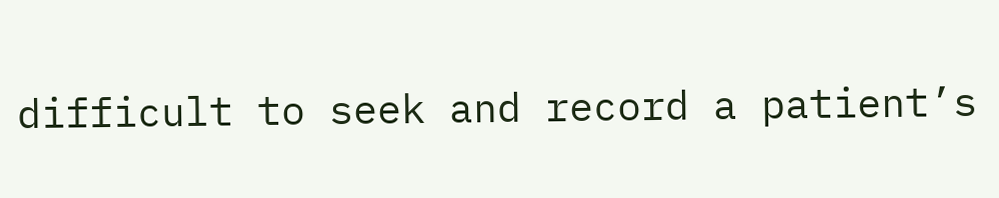difficult to seek and record a patient’s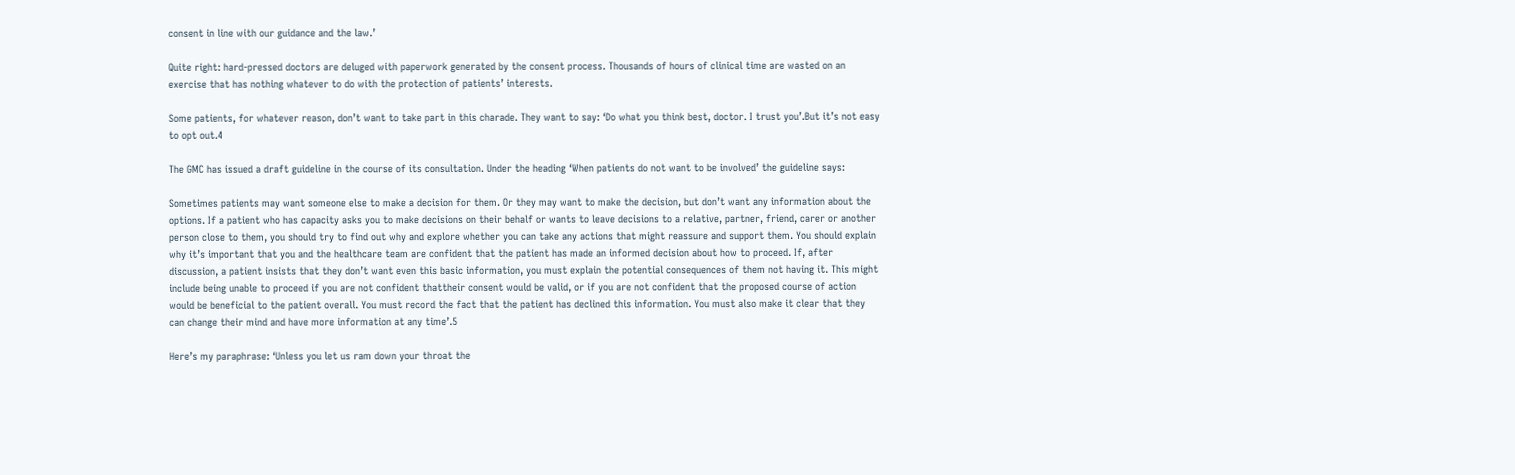consent in line with our guidance and the law.’

Quite right: hard-pressed doctors are deluged with paperwork generated by the consent process. Thousands of hours of clinical time are wasted on an exercise that has nothing whatever to do with the protection of patients’ interests.

Some patients, for whatever reason, don’t want to take part in this charade. They want to say: ‘Do what you think best, doctor. I trust you’.But it’s not easy to opt out.4

The GMC has issued a draft guideline in the course of its consultation. Under the heading ‘When patients do not want to be involved’ the guideline says:

Sometimes patients may want someone else to make a decision for them. Or they may want to make the decision, but don’t want any information about the options. If a patient who has capacity asks you to make decisions on their behalf or wants to leave decisions to a relative, partner, friend, carer or another person close to them, you should try to find out why and explore whether you can take any actions that might reassure and support them. You should explain why it’s important that you and the healthcare team are confident that the patient has made an informed decision about how to proceed. If, after discussion, a patient insists that they don’t want even this basic information, you must explain the potential consequences of them not having it. This might include being unable to proceed if you are not confident thattheir consent would be valid, or if you are not confident that the proposed course of action would be beneficial to the patient overall. You must record the fact that the patient has declined this information. You must also make it clear that they can change their mind and have more information at any time’.5

Here’s my paraphrase: ‘Unless you let us ram down your throat the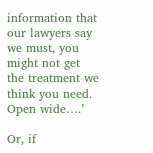information that our lawyers say we must, you might not get the treatment we think you need. Open wide….’

Or, if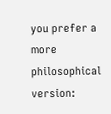you prefer a more philosophical version: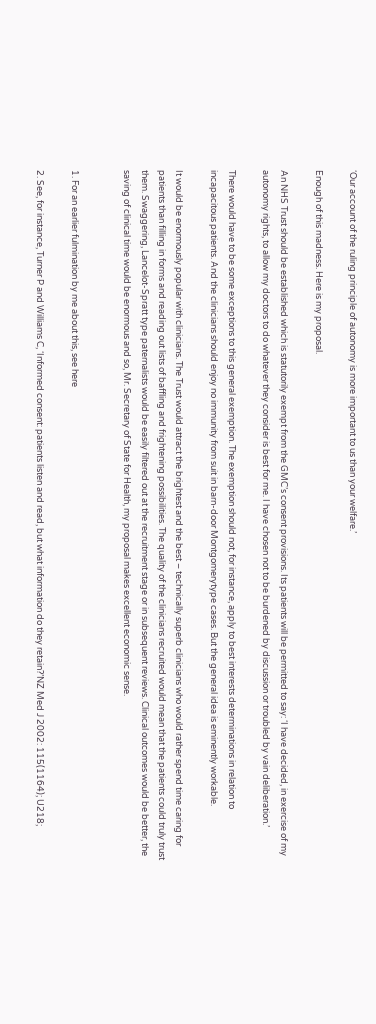‘Our account of the ruling principle of autonomy is more important to us than your welfare.’

Enough of this madness. Here is my proposal.

An NHS Trust should be established which is statutorily exempt from the GMC’s consent provisions. Its patients will be permitted to say: ‘I have decided, in exercise of my autonomy rights, to allow my doctors to do whatever they consider is best for me. I have chosen not to be burdened by discussion or troubled by vain deliberation.’

There would have to be some exceptions to this general exemption. The exemption should not, for instance, apply to best interests determinations in relation to incapacitous patients. And the clinicians should enjoy no immunity from suit in barn-door Montgomerytype cases. But the general idea is eminently workable.

It would be enormously popular with clinicians. The Trust would attract the brightest and the best – technically superb clinicians who would rather spend time caring for patients than filling in forms and reading out lists of baffling and frightening possibilities. The quality of the clinicians recruited would mean that the patients could truly trust them. Swaggering, Lancelot-Spratt type paternalists would be easily filtered out at the recruitment stage or in subsequent reviews. Clinical outcomes would be better, the saving of clinical time would be enormous and so, Mr. Secretary of State for Health, my proposal makes excellent economic sense.


1. For an earlier fulmination by me about this, see here

2. See, for instance, Turner P and Williams C, ‘Informed consent: patients listen and read, but what information do they retain?’NZ Med J 2002: 115(1164); U218;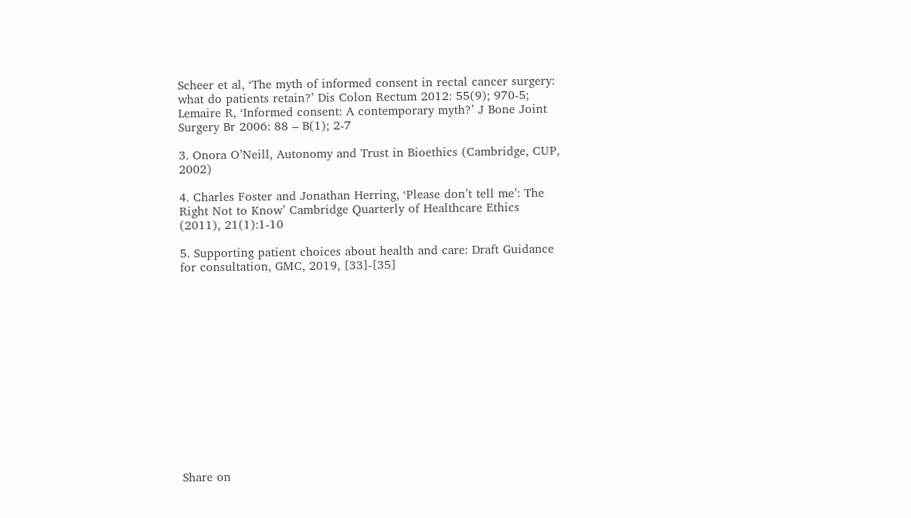Scheer et al, ‘The myth of informed consent in rectal cancer surgery: what do patients retain?’ Dis Colon Rectum 2012: 55(9); 970-5; Lemaire R, ‘Informed consent: A contemporary myth?’ J Bone Joint Surgery Br 2006: 88 – B(1); 2-7

3. Onora O’Neill, Autonomy and Trust in Bioethics (Cambridge, CUP, 2002)

4. Charles Foster and Jonathan Herring, ‘Please don’t tell me’: The Right Not to Know’ Cambridge Quarterly of Healthcare Ethics (2011), 21(1):1-10

5. Supporting patient choices about health and care: Draft Guidance for consultation, GMC, 2019, [33]-[35]














Share on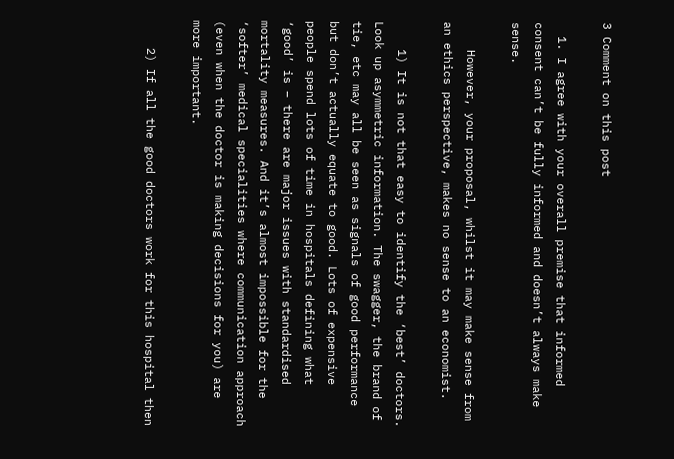3 Comment on this post

  1. I agree with your overall premise that informed consent can’t be fully informed and doesn’t always make sense.

    However, your proposal, whilst it may make sense from an ethics perspective, makes no sense to an economist.

    1) It is not that easy to identify the ‘best’ doctors. Look up asymmetric information. The swagger, the brand of tie, etc may all be seen as signals of good performance but don’t actually equate to good. Lots of expensive people spend lots of time in hospitals defining what ‘good’ is – there are major issues with standardised mortality measures. And it’s almost impossible for the ‘softer’ medical specialities where communication approach (even when the doctor is making decisions for you) are more important.

    2) If all the good doctors work for this hospital then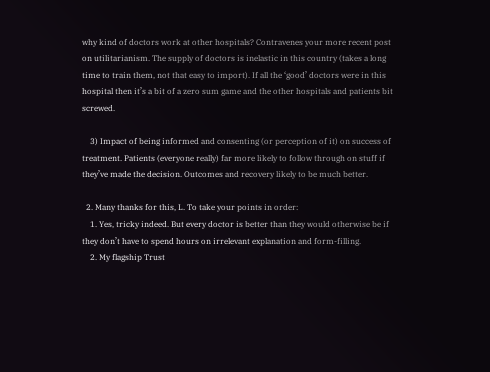why kind of doctors work at other hospitals? Contravenes your more recent post on utilitarianism. The supply of doctors is inelastic in this country (takes a long time to train them, not that easy to import). If all the ‘good’ doctors were in this hospital then it’s a bit of a zero sum game and the other hospitals and patients bit screwed.

    3) Impact of being informed and consenting (or perception of it) on success of treatment. Patients (everyone really) far more likely to follow through on stuff if they’ve made the decision. Outcomes and recovery likely to be much better.

  2. Many thanks for this, L. To take your points in order:
    1. Yes, tricky indeed. But every doctor is better than they would otherwise be if they don’t have to spend hours on irrelevant explanation and form-filling.
    2. My flagship Trust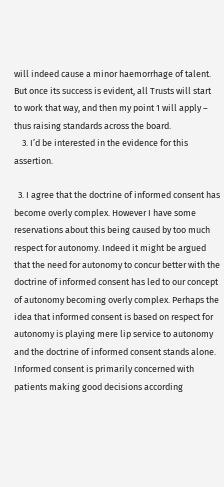will indeed cause a minor haemorrhage of talent. But once its success is evident, all Trusts will start to work that way, and then my point 1 will apply – thus raising standards across the board.
    3. I’d be interested in the evidence for this assertion.

  3. I agree that the doctrine of informed consent has become overly complex. However I have some reservations about this being caused by too much respect for autonomy. Indeed it might be argued that the need for autonomy to concur better with the doctrine of informed consent has led to our concept of autonomy becoming overly complex. Perhaps the idea that informed consent is based on respect for autonomy is playing mere lip service to autonomy and the doctrine of informed consent stands alone. Informed consent is primarily concerned with patients making good decisions according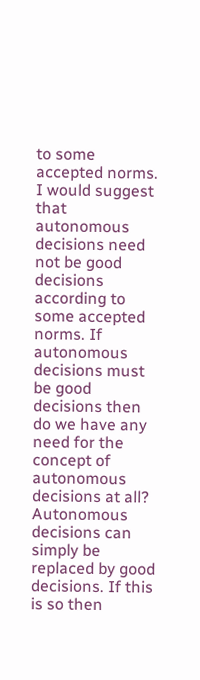to some accepted norms. I would suggest that autonomous decisions need not be good decisions according to some accepted norms. If autonomous decisions must be good decisions then do we have any need for the concept of autonomous decisions at all? Autonomous decisions can simply be replaced by good decisions. If this is so then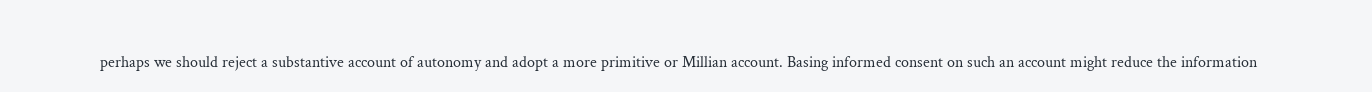perhaps we should reject a substantive account of autonomy and adopt a more primitive or Millian account. Basing informed consent on such an account might reduce the information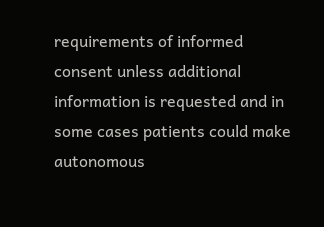requirements of informed consent unless additional information is requested and in some cases patients could make autonomous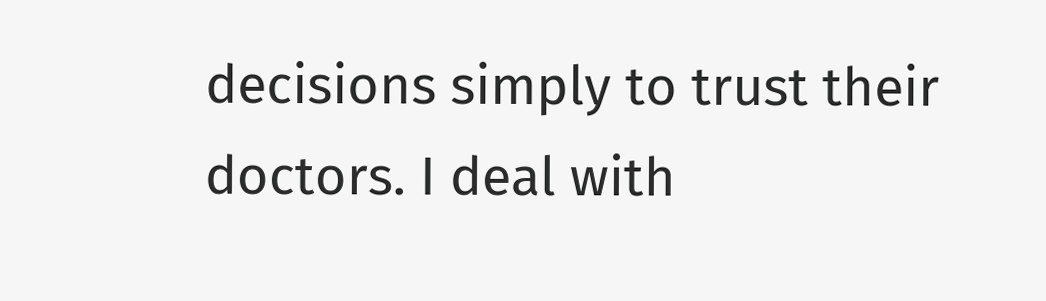decisions simply to trust their doctors. I deal with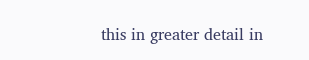this in greater detail in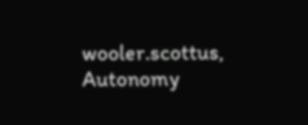wooler.scottus, Autonomy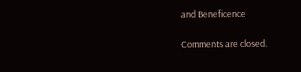and Beneficence

Comments are closed.